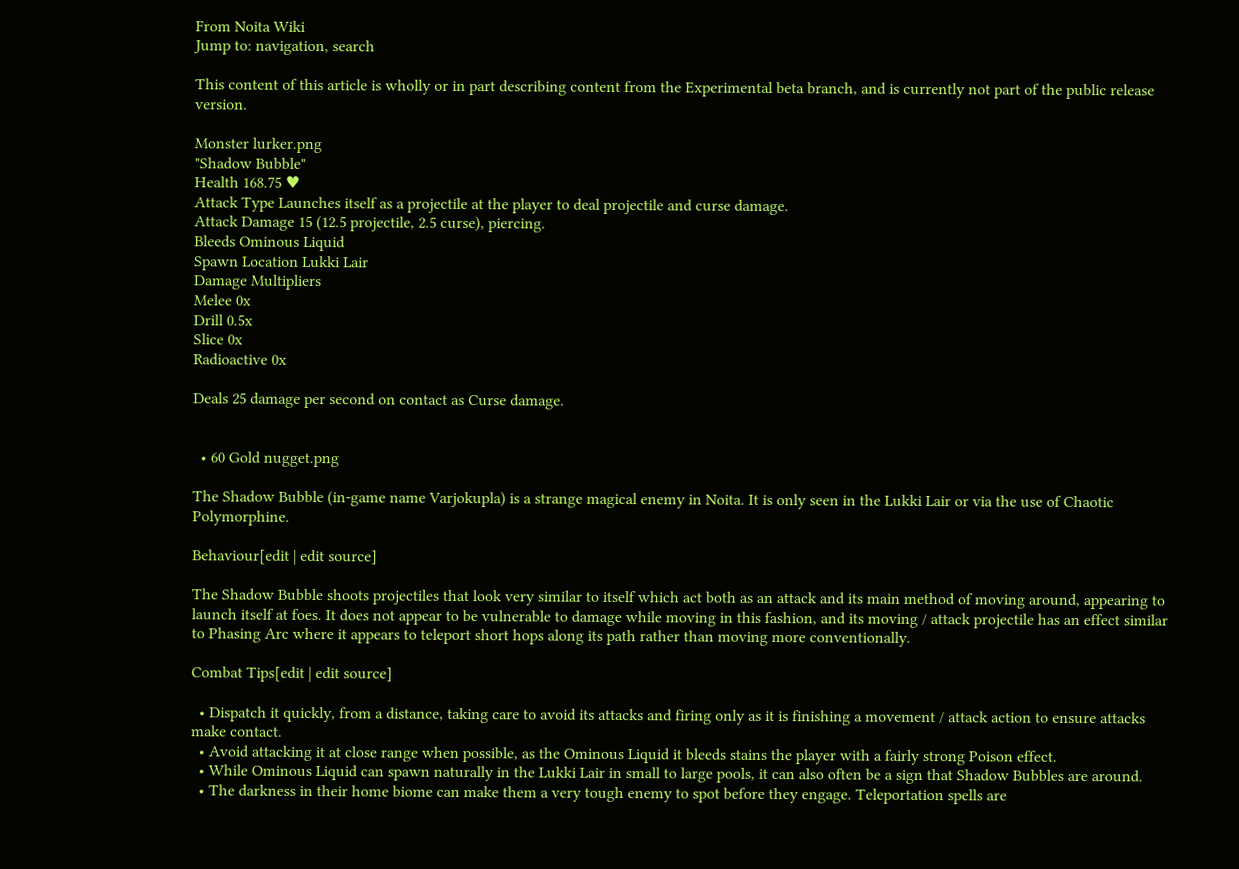From Noita Wiki
Jump to: navigation, search

This content of this article is wholly or in part describing content from the Experimental beta branch, and is currently not part of the public release version.

Monster lurker.png
"Shadow Bubble"
Health 168.75 ♥
Attack Type Launches itself as a projectile at the player to deal projectile and curse damage.
Attack Damage 15 (12.5 projectile, 2.5 curse), piercing.
Bleeds Ominous Liquid
Spawn Location Lukki Lair
Damage Multipliers
Melee 0x
Drill 0.5x
Slice 0x
Radioactive 0x

Deals 25 damage per second on contact as Curse damage.


  • 60 Gold nugget.png

The Shadow Bubble (in-game name Varjokupla) is a strange magical enemy in Noita. It is only seen in the Lukki Lair or via the use of Chaotic Polymorphine.

Behaviour[edit | edit source]

The Shadow Bubble shoots projectiles that look very similar to itself which act both as an attack and its main method of moving around, appearing to launch itself at foes. It does not appear to be vulnerable to damage while moving in this fashion, and its moving / attack projectile has an effect similar to Phasing Arc where it appears to teleport short hops along its path rather than moving more conventionally.

Combat Tips[edit | edit source]

  • Dispatch it quickly, from a distance, taking care to avoid its attacks and firing only as it is finishing a movement / attack action to ensure attacks make contact.
  • Avoid attacking it at close range when possible, as the Ominous Liquid it bleeds stains the player with a fairly strong Poison effect.
  • While Ominous Liquid can spawn naturally in the Lukki Lair in small to large pools, it can also often be a sign that Shadow Bubbles are around.
  • The darkness in their home biome can make them a very tough enemy to spot before they engage. Teleportation spells are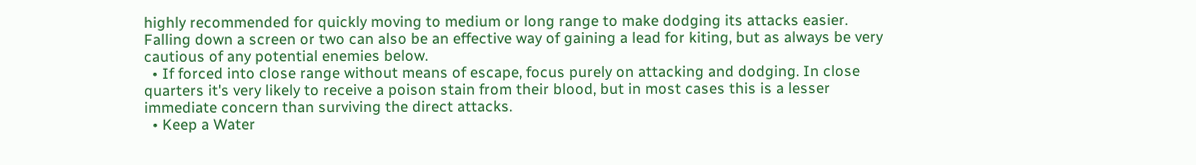highly recommended for quickly moving to medium or long range to make dodging its attacks easier. Falling down a screen or two can also be an effective way of gaining a lead for kiting, but as always be very cautious of any potential enemies below.
  • If forced into close range without means of escape, focus purely on attacking and dodging. In close quarters it's very likely to receive a poison stain from their blood, but in most cases this is a lesser immediate concern than surviving the direct attacks.
  • Keep a Water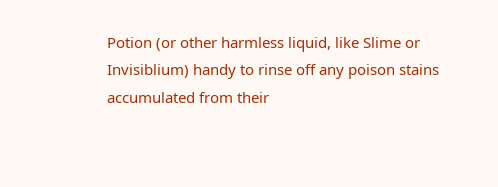Potion (or other harmless liquid, like Slime or Invisiblium) handy to rinse off any poison stains accumulated from their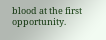blood at the first opportunity.